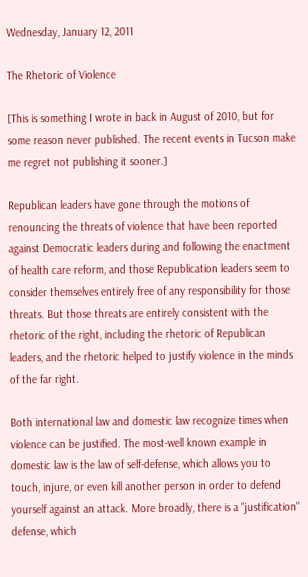Wednesday, January 12, 2011

The Rhetoric of Violence

[This is something I wrote in back in August of 2010, but for some reason never published. The recent events in Tucson make me regret not publishing it sooner.]

Republican leaders have gone through the motions of renouncing the threats of violence that have been reported against Democratic leaders during and following the enactment of health care reform, and those Republication leaders seem to consider themselves entirely free of any responsibility for those threats. But those threats are entirely consistent with the rhetoric of the right, including the rhetoric of Republican leaders, and the rhetoric helped to justify violence in the minds of the far right.

Both international law and domestic law recognize times when violence can be justified. The most-well known example in domestic law is the law of self-defense, which allows you to touch, injure, or even kill another person in order to defend yourself against an attack. More broadly, there is a "justification" defense, which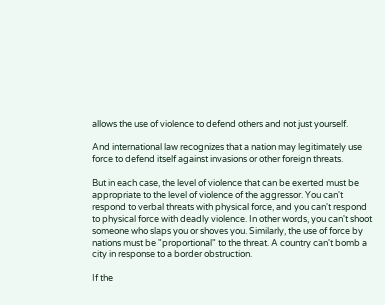allows the use of violence to defend others and not just yourself.

And international law recognizes that a nation may legitimately use force to defend itself against invasions or other foreign threats.

But in each case, the level of violence that can be exerted must be appropriate to the level of violence of the aggressor. You can't respond to verbal threats with physical force, and you can't respond to physical force with deadly violence. In other words, you can't shoot someone who slaps you or shoves you. Similarly, the use of force by nations must be "proportional" to the threat. A country can't bomb a city in response to a border obstruction.

If the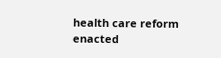health care reform enacted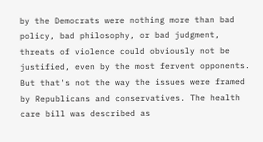by the Democrats were nothing more than bad policy, bad philosophy, or bad judgment, threats of violence could obviously not be justified, even by the most fervent opponents. But that's not the way the issues were framed by Republicans and conservatives. The health care bill was described as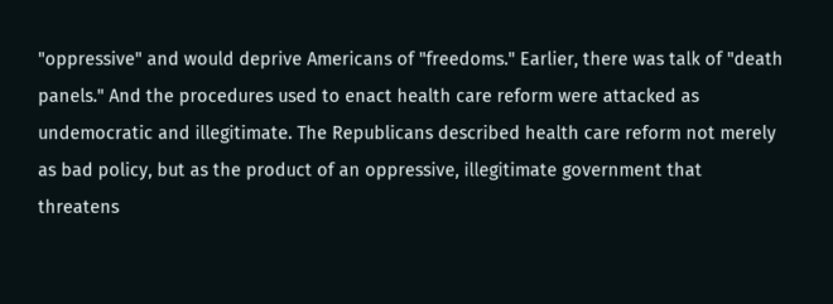"oppressive" and would deprive Americans of "freedoms." Earlier, there was talk of "death panels." And the procedures used to enact health care reform were attacked as undemocratic and illegitimate. The Republicans described health care reform not merely as bad policy, but as the product of an oppressive, illegitimate government that threatens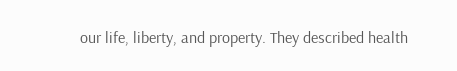our life, liberty, and property. They described health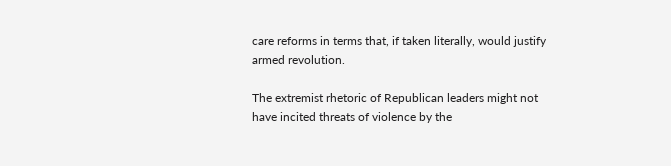care reforms in terms that, if taken literally, would justify armed revolution.

The extremist rhetoric of Republican leaders might not have incited threats of violence by the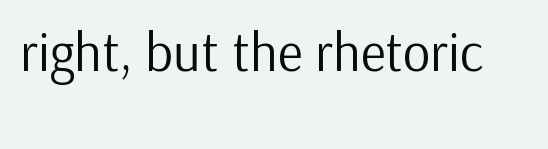right, but the rhetoric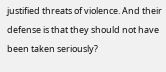justified threats of violence. And their defense is that they should not have been taken seriously?